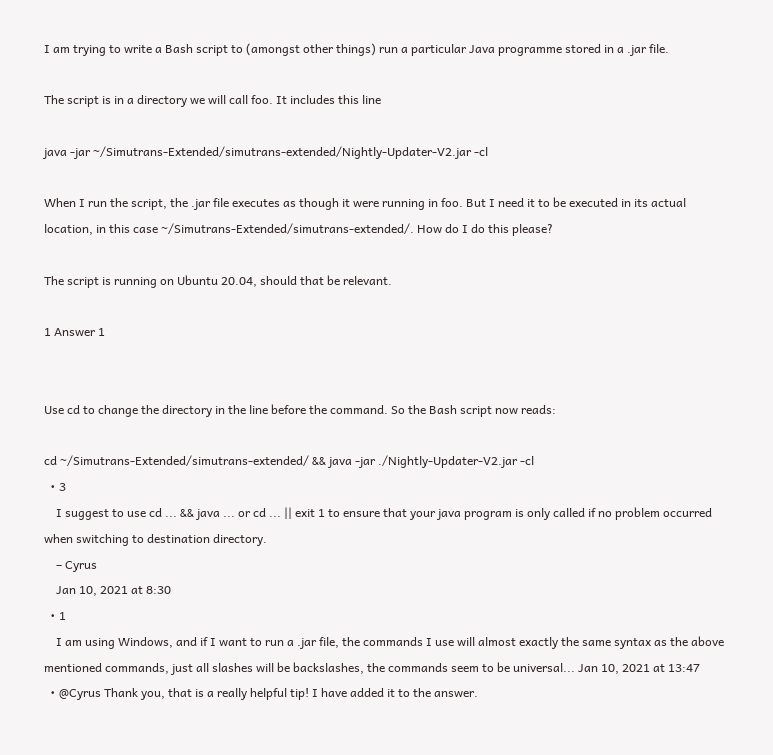I am trying to write a Bash script to (amongst other things) run a particular Java programme stored in a .jar file.

The script is in a directory we will call foo. It includes this line

java -jar ~/Simutrans-Extended/simutrans-extended/Nightly-Updater-V2.jar -cl

When I run the script, the .jar file executes as though it were running in foo. But I need it to be executed in its actual location, in this case ~/Simutrans-Extended/simutrans-extended/. How do I do this please?

The script is running on Ubuntu 20.04, should that be relevant.

1 Answer 1


Use cd to change the directory in the line before the command. So the Bash script now reads:

cd ~/Simutrans-Extended/simutrans-extended/ && java -jar ./Nightly-Updater-V2.jar -cl
  • 3
    I suggest to use cd ... && java ... or cd ... || exit 1 to ensure that your java program is only called if no problem occurred when switching to destination directory.
    – Cyrus
    Jan 10, 2021 at 8:30
  • 1
    I am using Windows, and if I want to run a .jar file, the commands I use will almost exactly the same syntax as the above mentioned commands, just all slashes will be backslashes, the commands seem to be universal... Jan 10, 2021 at 13:47
  • @Cyrus Thank you, that is a really helpful tip! I have added it to the answer.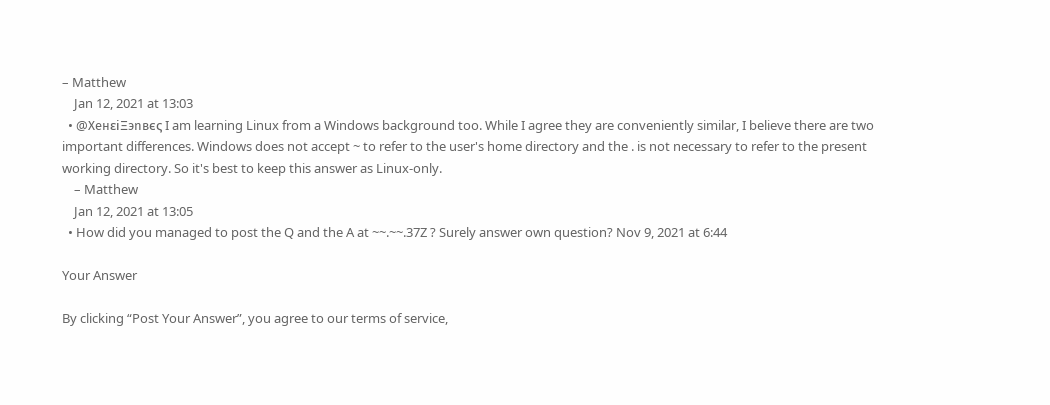– Matthew
    Jan 12, 2021 at 13:03
  • @XeнεiΞэnвϵς I am learning Linux from a Windows background too. While I agree they are conveniently similar, I believe there are two important differences. Windows does not accept ~ to refer to the user's home directory and the . is not necessary to refer to the present working directory. So it's best to keep this answer as Linux-only.
    – Matthew
    Jan 12, 2021 at 13:05
  • How did you managed to post the Q and the A at ~~.~~.37Z ? Surely answer own question? Nov 9, 2021 at 6:44

Your Answer

By clicking “Post Your Answer”, you agree to our terms of service,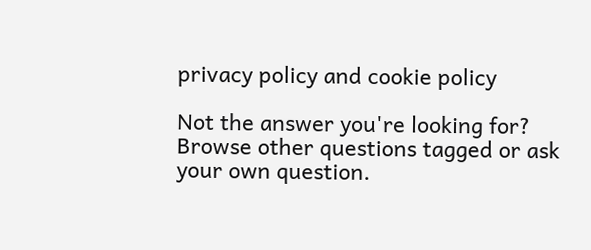privacy policy and cookie policy

Not the answer you're looking for? Browse other questions tagged or ask your own question.